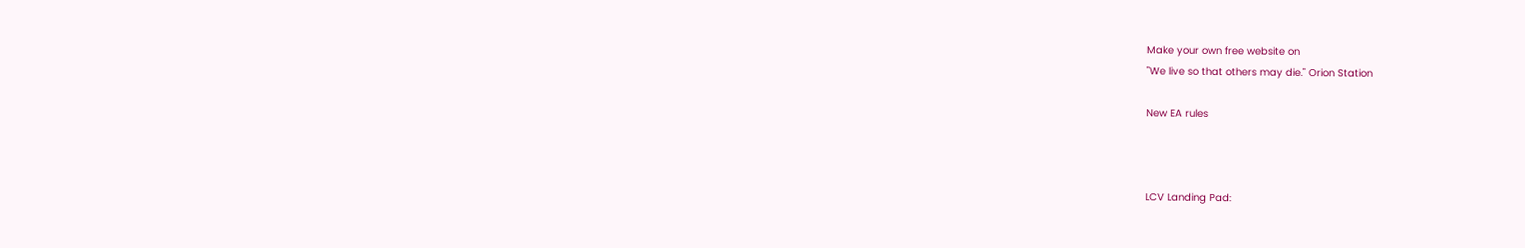Make your own free website on
"We live so that others may die." Orion Station

New EA rules



LCV Landing Pad: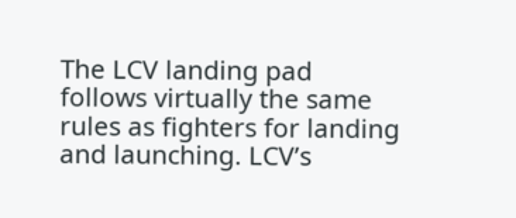The LCV landing pad follows virtually the same rules as fighters for landing and launching. LCV’s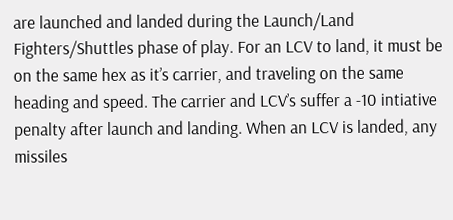are launched and landed during the Launch/Land Fighters/Shuttles phase of play. For an LCV to land, it must be on the same hex as it’s carrier, and traveling on the same heading and speed. The carrier and LCV’s suffer a -10 intiative penalty after launch and landing. When an LCV is landed, any missiles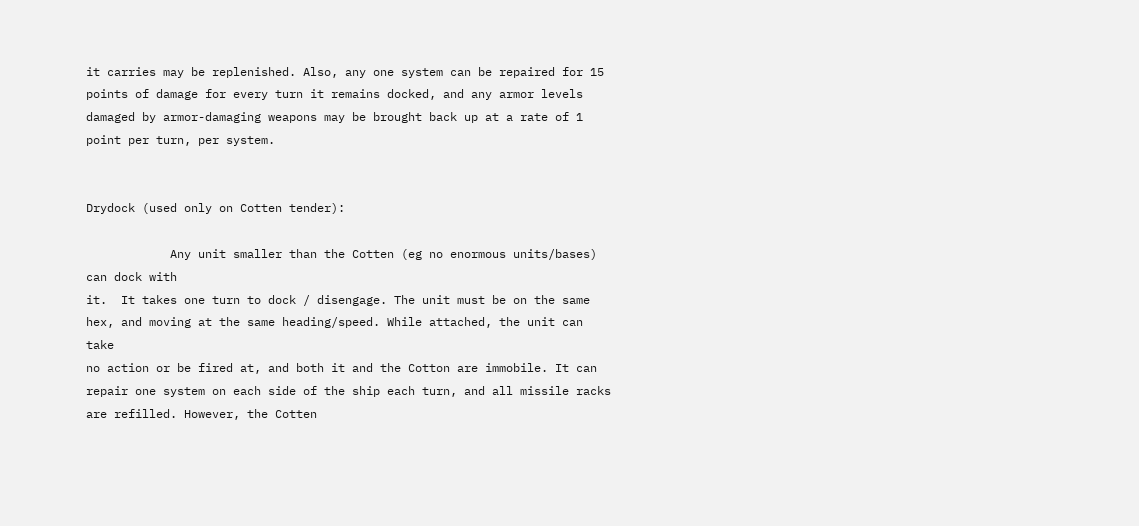it carries may be replenished. Also, any one system can be repaired for 15 points of damage for every turn it remains docked, and any armor levels damaged by armor-damaging weapons may be brought back up at a rate of 1 point per turn, per system.


Drydock (used only on Cotten tender):

            Any unit smaller than the Cotten (eg no enormous units/bases) can dock with
it.  It takes one turn to dock / disengage. The unit must be on the same
hex, and moving at the same heading/speed. While attached, the unit can take
no action or be fired at, and both it and the Cotton are immobile. It can
repair one system on each side of the ship each turn, and all missile racks
are refilled. However, the Cotten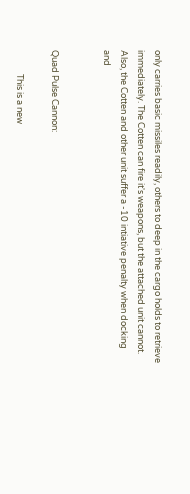only carries basic missiles readily, others to deep in the cargo holds to retrieve immediately. The Cotten can fire it's weapons, but the attached unit cannot. Also, the Cotten and other unit suffer a -10 intiative penalty when docking and


Quad Pulse Cannon:

            This is a new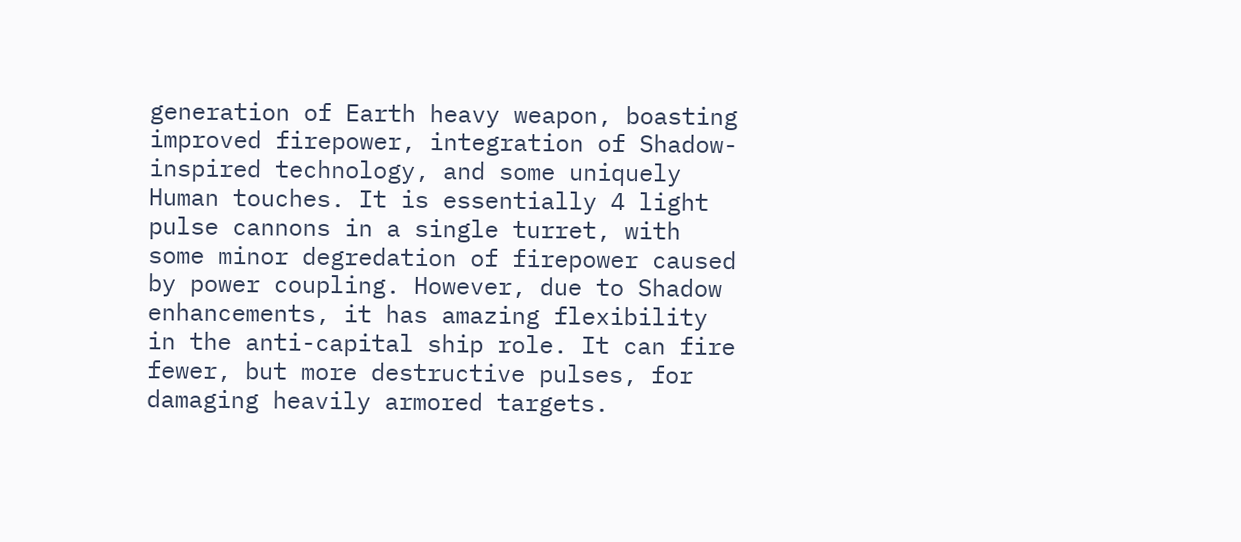generation of Earth heavy weapon, boasting improved firepower, integration of Shadow-inspired technology, and some uniquely Human touches. It is essentially 4 light pulse cannons in a single turret, with some minor degredation of firepower caused by power coupling. However, due to Shadow enhancements, it has amazing flexibility in the anti-capital ship role. It can fire fewer, but more destructive pulses, for damaging heavily armored targets.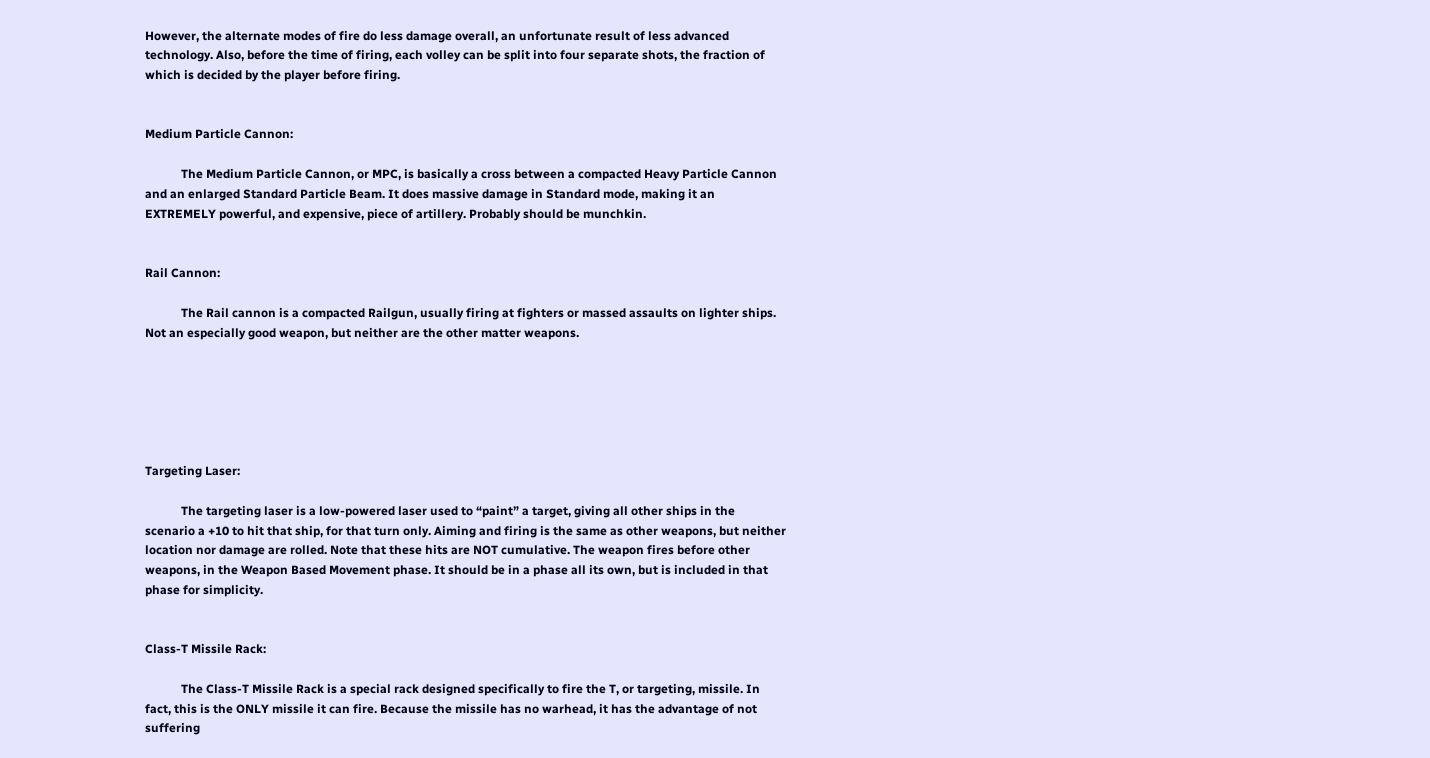However, the alternate modes of fire do less damage overall, an unfortunate result of less advanced technology. Also, before the time of firing, each volley can be split into four separate shots, the fraction of which is decided by the player before firing.


Medium Particle Cannon:

            The Medium Particle Cannon, or MPC, is basically a cross between a compacted Heavy Particle Cannon and an enlarged Standard Particle Beam. It does massive damage in Standard mode, making it an EXTREMELY powerful, and expensive, piece of artillery. Probably should be munchkin.


Rail Cannon:

            The Rail cannon is a compacted Railgun, usually firing at fighters or massed assaults on lighter ships. Not an especially good weapon, but neither are the other matter weapons.






Targeting Laser:

            The targeting laser is a low-powered laser used to “paint” a target, giving all other ships in the scenario a +10 to hit that ship, for that turn only. Aiming and firing is the same as other weapons, but neither location nor damage are rolled. Note that these hits are NOT cumulative. The weapon fires before other weapons, in the Weapon Based Movement phase. It should be in a phase all its own, but is included in that phase for simplicity.


Class-T Missile Rack:

            The Class-T Missile Rack is a special rack designed specifically to fire the T, or targeting, missile. In fact, this is the ONLY missile it can fire. Because the missile has no warhead, it has the advantage of not suffering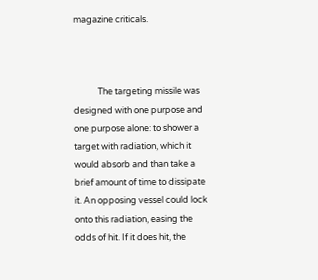magazine criticals.



            The targeting missile was designed with one purpose and one purpose alone: to shower a target with radiation, which it would absorb and than take a brief amount of time to dissipate it. An opposing vessel could lock onto this radiation, easing the odds of hit. If it does hit, the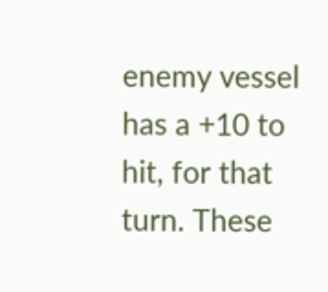enemy vessel has a +10 to hit, for that turn. These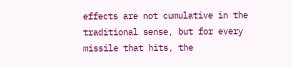effects are not cumulative in the traditional sense, but for every missile that hits, the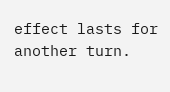effect lasts for another turn.